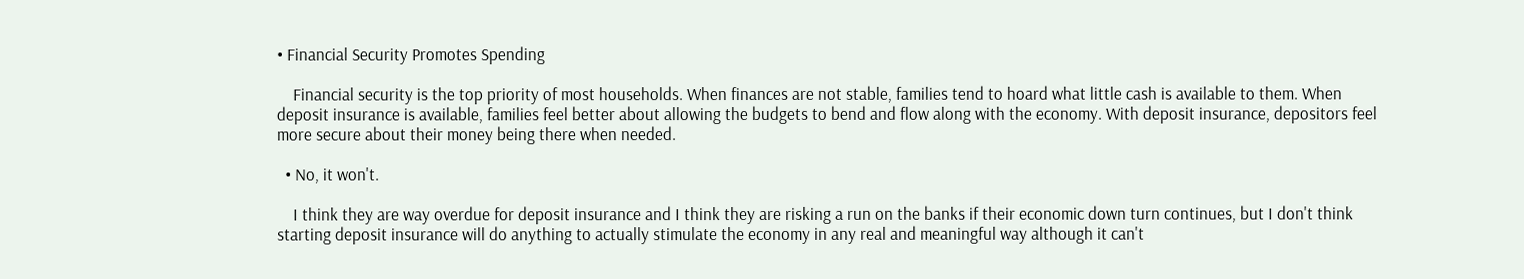• Financial Security Promotes Spending

    Financial security is the top priority of most households. When finances are not stable, families tend to hoard what little cash is available to them. When deposit insurance is available, families feel better about allowing the budgets to bend and flow along with the economy. With deposit insurance, depositors feel more secure about their money being there when needed.

  • No, it won't.

    I think they are way overdue for deposit insurance and I think they are risking a run on the banks if their economic down turn continues, but I don't think starting deposit insurance will do anything to actually stimulate the economy in any real and meaningful way although it can't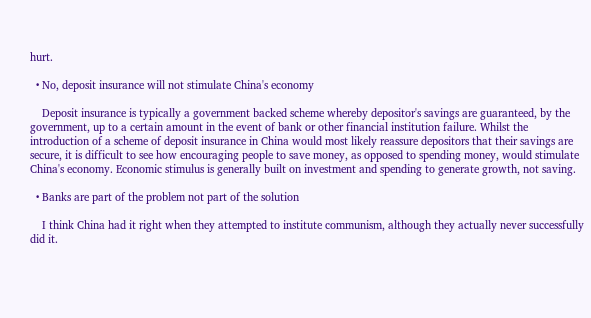hurt.

  • No, deposit insurance will not stimulate China's economy

    Deposit insurance is typically a government backed scheme whereby depositor's savings are guaranteed, by the government, up to a certain amount in the event of bank or other financial institution failure. Whilst the introduction of a scheme of deposit insurance in China would most likely reassure depositors that their savings are secure, it is difficult to see how encouraging people to save money, as opposed to spending money, would stimulate China's economy. Economic stimulus is generally built on investment and spending to generate growth, not saving.

  • Banks are part of the problem not part of the solution

    I think China had it right when they attempted to institute communism, although they actually never successfully did it.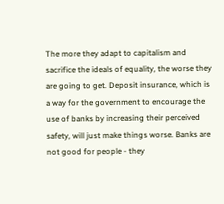The more they adapt to capitalism and sacrifice the ideals of equality, the worse they are going to get. Deposit insurance, which is a way for the government to encourage the use of banks by increasing their perceived safety, will just make things worse. Banks are not good for people - they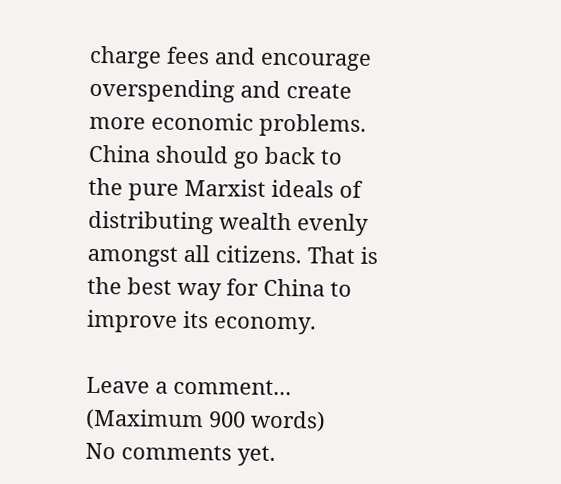charge fees and encourage overspending and create more economic problems. China should go back to the pure Marxist ideals of distributing wealth evenly amongst all citizens. That is the best way for China to improve its economy.

Leave a comment...
(Maximum 900 words)
No comments yet.